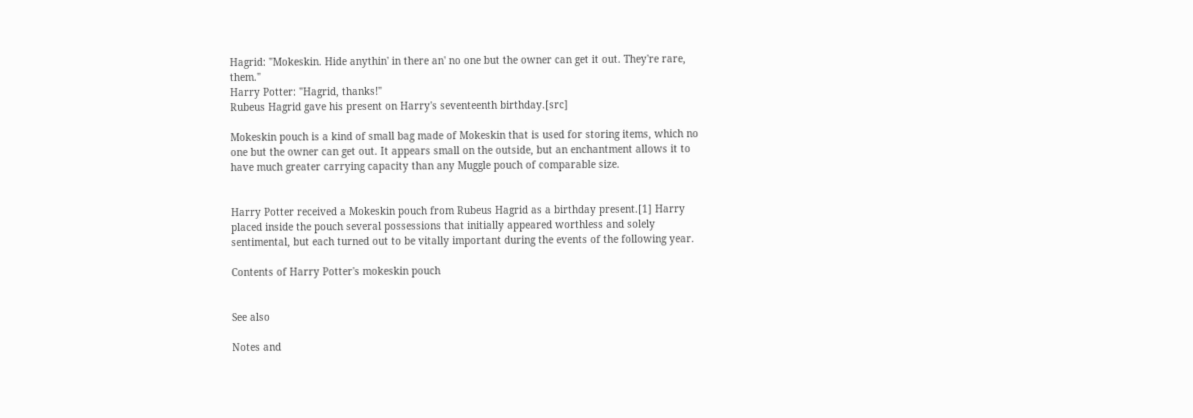Hagrid: "Mokeskin. Hide anythin' in there an' no one but the owner can get it out. They're rare, them."
Harry Potter: "Hagrid, thanks!"
Rubeus Hagrid gave his present on Harry's seventeenth birthday.[src]

Mokeskin pouch is a kind of small bag made of Mokeskin that is used for storing items, which no one but the owner can get out. It appears small on the outside, but an enchantment allows it to have much greater carrying capacity than any Muggle pouch of comparable size.


Harry Potter received a Mokeskin pouch from Rubeus Hagrid as a birthday present.[1] Harry placed inside the pouch several possessions that initially appeared worthless and solely sentimental, but each turned out to be vitally important during the events of the following year.

Contents of Harry Potter's mokeskin pouch


See also

Notes and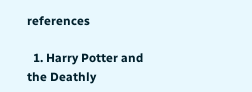references

  1. Harry Potter and the Deathly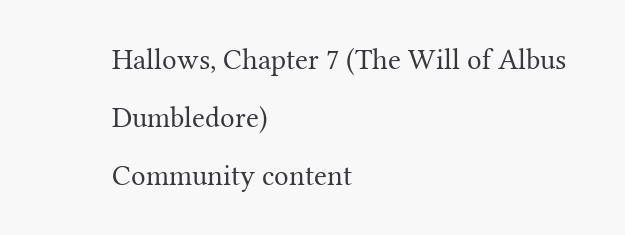Hallows, Chapter 7 (The Will of Albus Dumbledore)
Community content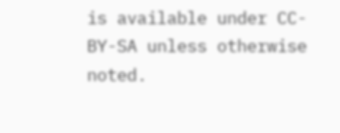is available under CC-BY-SA unless otherwise noted.